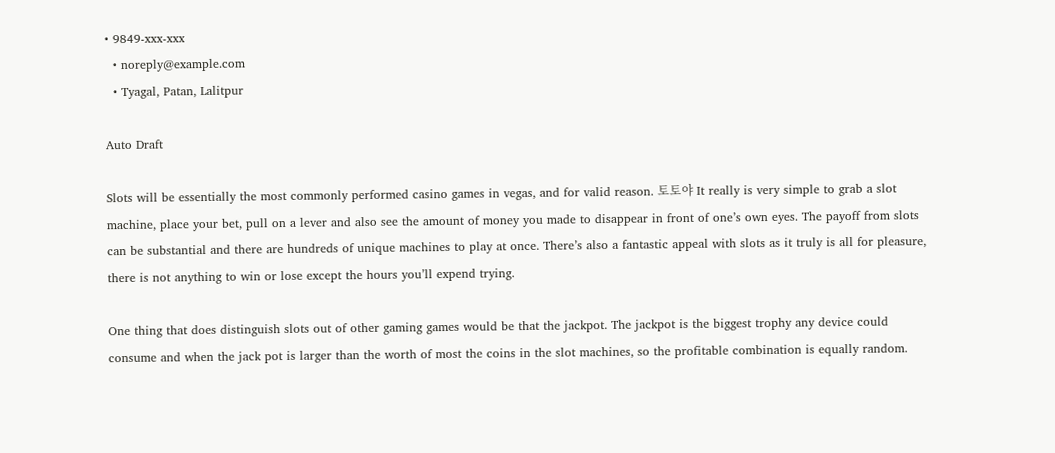• 9849-xxx-xxx
  • noreply@example.com
  • Tyagal, Patan, Lalitpur

Auto Draft

Slots will be essentially the most commonly performed casino games in vegas, and for valid reason. 토토야 It really is very simple to grab a slot machine, place your bet, pull on a lever and also see the amount of money you made to disappear in front of one’s own eyes. The payoff from slots can be substantial and there are hundreds of unique machines to play at once. There’s also a fantastic appeal with slots as it truly is all for pleasure, there is not anything to win or lose except the hours you’ll expend trying.

One thing that does distinguish slots out of other gaming games would be that the jackpot. The jackpot is the biggest trophy any device could consume and when the jack pot is larger than the worth of most the coins in the slot machines, so the profitable combination is equally random.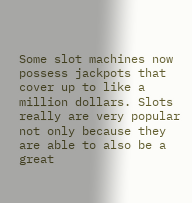Some slot machines now possess jackpots that cover up to like a million dollars. Slots really are very popular not only because they are able to also be a great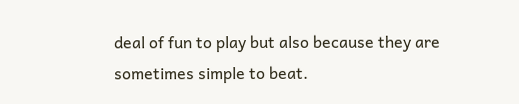deal of fun to play but also because they are sometimes simple to beat.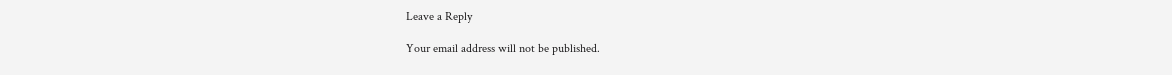Leave a Reply

Your email address will not be published.